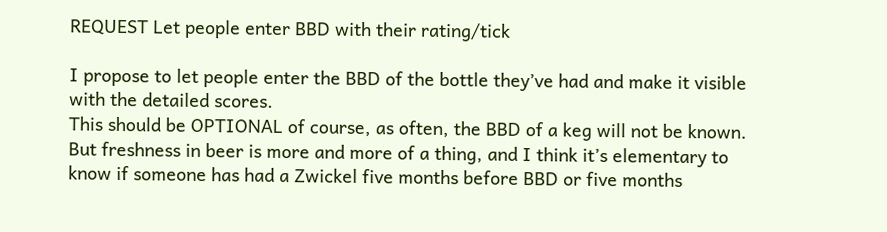REQUEST Let people enter BBD with their rating/tick

I propose to let people enter the BBD of the bottle they’ve had and make it visible with the detailed scores.
This should be OPTIONAL of course, as often, the BBD of a keg will not be known. But freshness in beer is more and more of a thing, and I think it’s elementary to know if someone has had a Zwickel five months before BBD or five months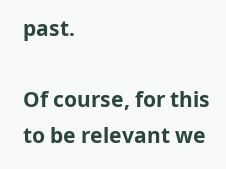past.

Of course, for this to be relevant we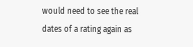would need to see the real dates of a rating again as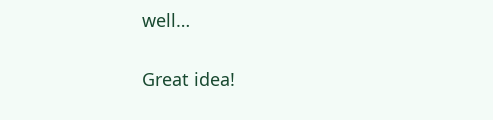well…


Great idea!